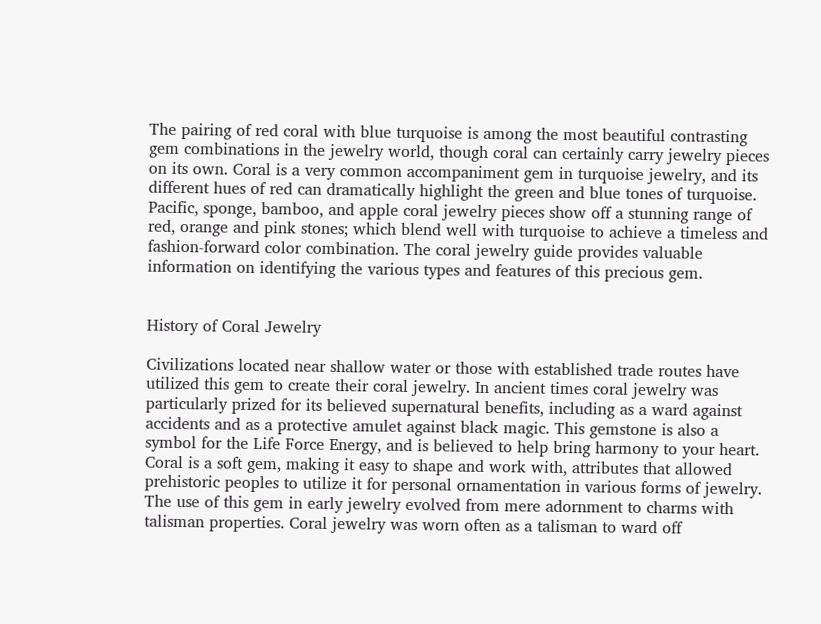The pairing of red coral with blue turquoise is among the most beautiful contrasting gem combinations in the jewelry world, though coral can certainly carry jewelry pieces on its own. Coral is a very common accompaniment gem in turquoise jewelry, and its different hues of red can dramatically highlight the green and blue tones of turquoise. Pacific, sponge, bamboo, and apple coral jewelry pieces show off a stunning range of red, orange and pink stones; which blend well with turquoise to achieve a timeless and fashion-forward color combination. The coral jewelry guide provides valuable information on identifying the various types and features of this precious gem.


History of Coral Jewelry

Civilizations located near shallow water or those with established trade routes have utilized this gem to create their coral jewelry. In ancient times coral jewelry was particularly prized for its believed supernatural benefits, including as a ward against accidents and as a protective amulet against black magic. This gemstone is also a symbol for the Life Force Energy, and is believed to help bring harmony to your heart. Coral is a soft gem, making it easy to shape and work with, attributes that allowed prehistoric peoples to utilize it for personal ornamentation in various forms of jewelry. The use of this gem in early jewelry evolved from mere adornment to charms with talisman properties. Coral jewelry was worn often as a talisman to ward off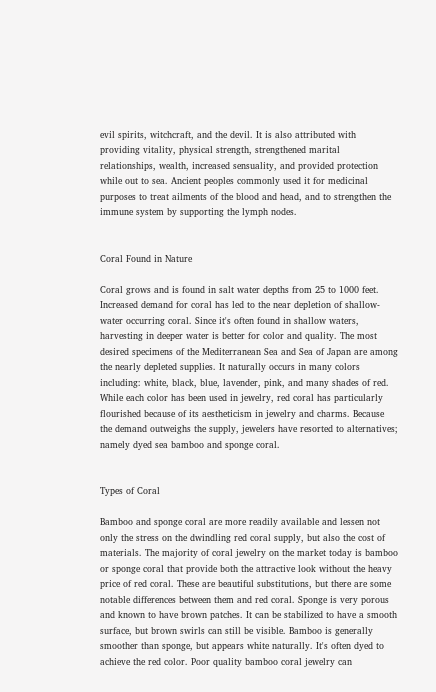evil spirits, witchcraft, and the devil. It is also attributed with providing vitality, physical strength, strengthened marital relationships, wealth, increased sensuality, and provided protection while out to sea. Ancient peoples commonly used it for medicinal purposes to treat ailments of the blood and head, and to strengthen the immune system by supporting the lymph nodes.


Coral Found in Nature

Coral grows and is found in salt water depths from 25 to 1000 feet. Increased demand for coral has led to the near depletion of shallow-water occurring coral. Since it's often found in shallow waters, harvesting in deeper water is better for color and quality. The most desired specimens of the Mediterranean Sea and Sea of Japan are among the nearly depleted supplies. It naturally occurs in many colors including: white, black, blue, lavender, pink, and many shades of red. While each color has been used in jewelry, red coral has particularly flourished because of its aestheticism in jewelry and charms. Because the demand outweighs the supply, jewelers have resorted to alternatives; namely dyed sea bamboo and sponge coral.


Types of Coral

Bamboo and sponge coral are more readily available and lessen not only the stress on the dwindling red coral supply, but also the cost of materials. The majority of coral jewelry on the market today is bamboo or sponge coral that provide both the attractive look without the heavy price of red coral. These are beautiful substitutions, but there are some notable differences between them and red coral. Sponge is very porous and known to have brown patches. It can be stabilized to have a smooth surface, but brown swirls can still be visible. Bamboo is generally smoother than sponge, but appears white naturally. It's often dyed to achieve the red color. Poor quality bamboo coral jewelry can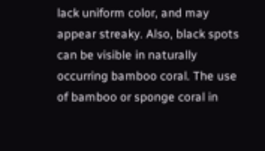lack uniform color, and may appear streaky. Also, black spots can be visible in naturally occurring bamboo coral. The use of bamboo or sponge coral in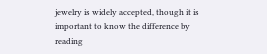jewelry is widely accepted, though it is important to know the difference by reading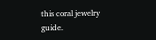this coral jewelry guide.